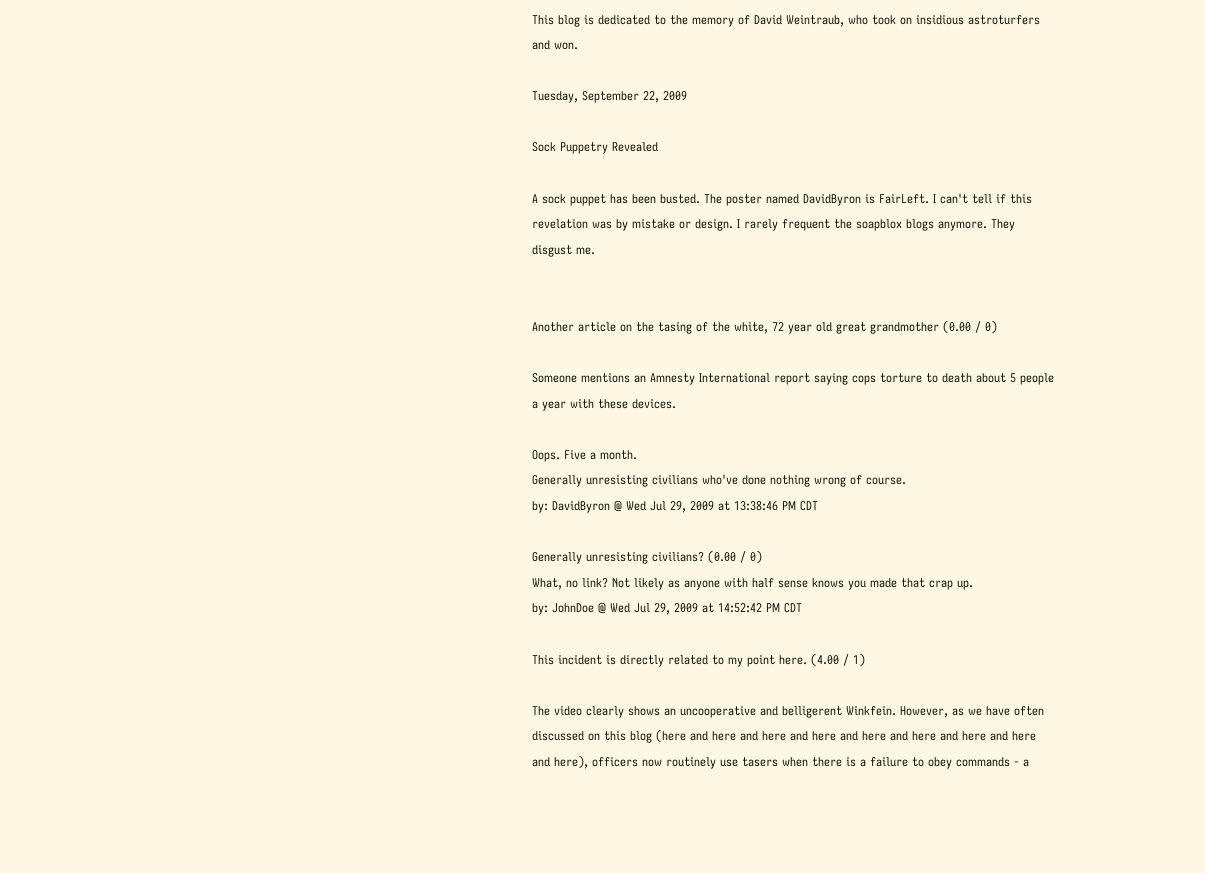This blog is dedicated to the memory of David Weintraub, who took on insidious astroturfers and won.

Tuesday, September 22, 2009

Sock Puppetry Revealed

A sock puppet has been busted. The poster named DavidByron is FairLeft. I can't tell if this revelation was by mistake or design. I rarely frequent the soapblox blogs anymore. They disgust me.


Another article on the tasing of the white, 72 year old great grandmother (0.00 / 0)

Someone mentions an Amnesty International report saying cops torture to death about 5 people a year with these devices.

Oops. Five a month.
Generally unresisting civilians who've done nothing wrong of course.
by: DavidByron @ Wed Jul 29, 2009 at 13:38:46 PM CDT

Generally unresisting civilians? (0.00 / 0)
What, no link? Not likely as anyone with half sense knows you made that crap up.
by: JohnDoe @ Wed Jul 29, 2009 at 14:52:42 PM CDT

This incident is directly related to my point here. (4.00 / 1)

The video clearly shows an uncooperative and belligerent Winkfein. However, as we have often discussed on this blog (here and here and here and here and here and here and here and here and here), officers now routinely use tasers when there is a failure to obey commands - a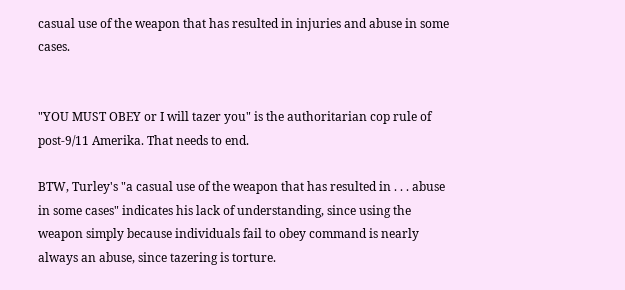casual use of the weapon that has resulted in injuries and abuse in some cases.


"YOU MUST OBEY or I will tazer you" is the authoritarian cop rule of post-9/11 Amerika. That needs to end.

BTW, Turley's "a casual use of the weapon that has resulted in . . . abuse in some cases" indicates his lack of understanding, since using the weapon simply because individuals fail to obey command is nearly always an abuse, since tazering is torture.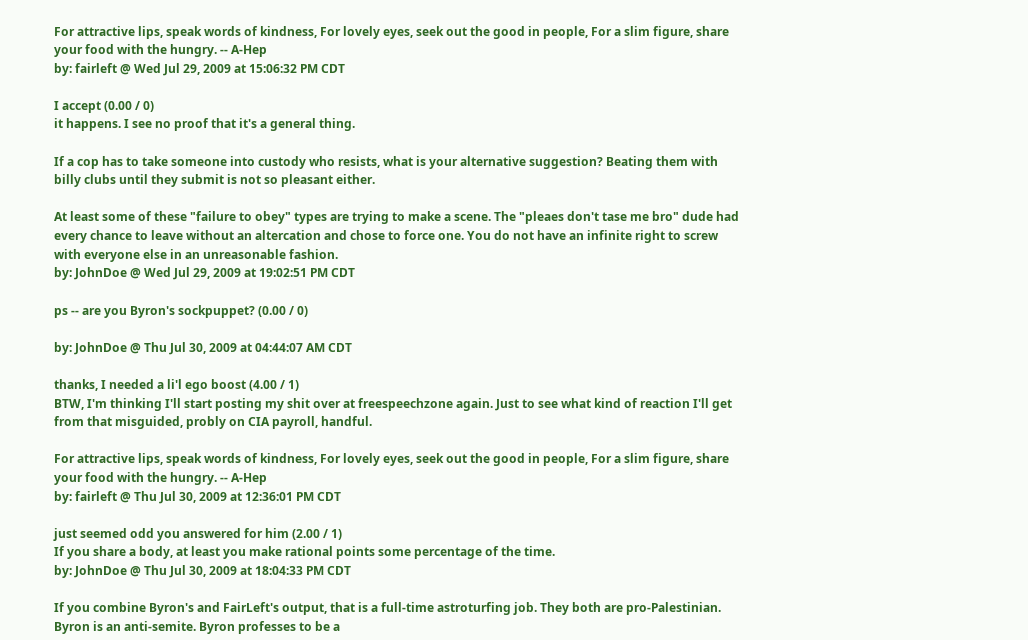For attractive lips, speak words of kindness, For lovely eyes, seek out the good in people, For a slim figure, share your food with the hungry. -- A-Hep
by: fairleft @ Wed Jul 29, 2009 at 15:06:32 PM CDT

I accept (0.00 / 0)
it happens. I see no proof that it's a general thing.

If a cop has to take someone into custody who resists, what is your alternative suggestion? Beating them with billy clubs until they submit is not so pleasant either.

At least some of these "failure to obey" types are trying to make a scene. The "pleaes don't tase me bro" dude had every chance to leave without an altercation and chose to force one. You do not have an infinite right to screw with everyone else in an unreasonable fashion.
by: JohnDoe @ Wed Jul 29, 2009 at 19:02:51 PM CDT

ps -- are you Byron's sockpuppet? (0.00 / 0)

by: JohnDoe @ Thu Jul 30, 2009 at 04:44:07 AM CDT

thanks, I needed a li'l ego boost (4.00 / 1)
BTW, I'm thinking I'll start posting my shit over at freespeechzone again. Just to see what kind of reaction I'll get from that misguided, probly on CIA payroll, handful.

For attractive lips, speak words of kindness, For lovely eyes, seek out the good in people, For a slim figure, share your food with the hungry. -- A-Hep
by: fairleft @ Thu Jul 30, 2009 at 12:36:01 PM CDT

just seemed odd you answered for him (2.00 / 1)
If you share a body, at least you make rational points some percentage of the time.
by: JohnDoe @ Thu Jul 30, 2009 at 18:04:33 PM CDT

If you combine Byron's and FairLeft's output, that is a full-time astroturfing job. They both are pro-Palestinian. Byron is an anti-semite. Byron professes to be a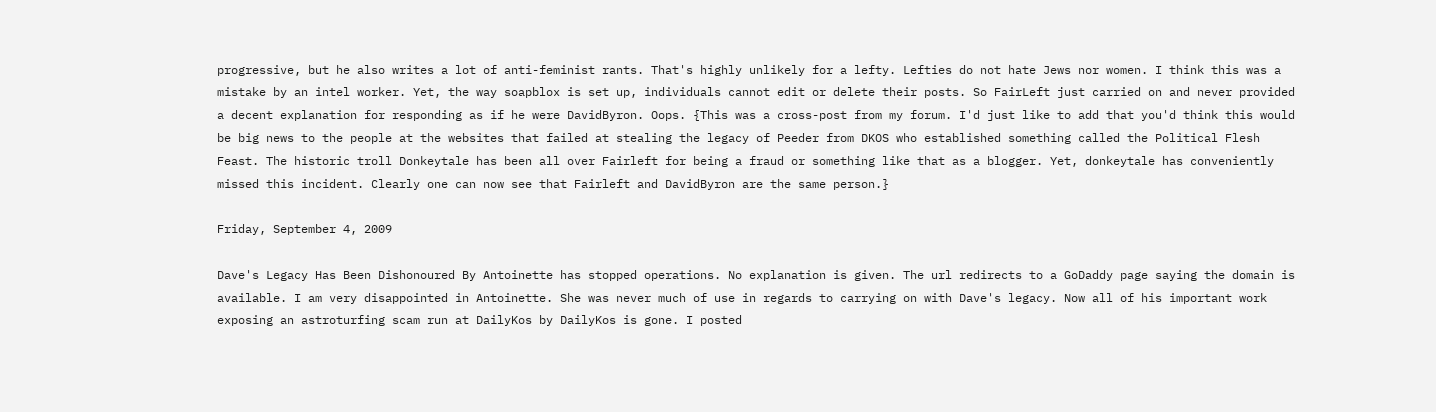progressive, but he also writes a lot of anti-feminist rants. That's highly unlikely for a lefty. Lefties do not hate Jews nor women. I think this was a mistake by an intel worker. Yet, the way soapblox is set up, individuals cannot edit or delete their posts. So FairLeft just carried on and never provided a decent explanation for responding as if he were DavidByron. Oops. {This was a cross-post from my forum. I'd just like to add that you'd think this would be big news to the people at the websites that failed at stealing the legacy of Peeder from DKOS who established something called the Political Flesh Feast. The historic troll Donkeytale has been all over Fairleft for being a fraud or something like that as a blogger. Yet, donkeytale has conveniently missed this incident. Clearly one can now see that Fairleft and DavidByron are the same person.}

Friday, September 4, 2009

Dave's Legacy Has Been Dishonoured By Antoinette has stopped operations. No explanation is given. The url redirects to a GoDaddy page saying the domain is available. I am very disappointed in Antoinette. She was never much of use in regards to carrying on with Dave's legacy. Now all of his important work exposing an astroturfing scam run at DailyKos by DailyKos is gone. I posted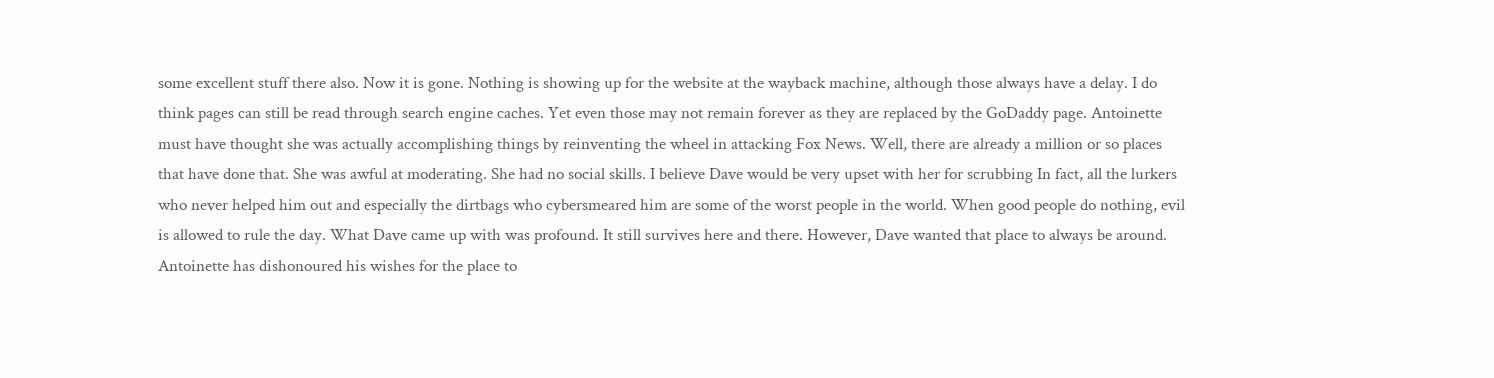some excellent stuff there also. Now it is gone. Nothing is showing up for the website at the wayback machine, although those always have a delay. I do think pages can still be read through search engine caches. Yet even those may not remain forever as they are replaced by the GoDaddy page. Antoinette must have thought she was actually accomplishing things by reinventing the wheel in attacking Fox News. Well, there are already a million or so places that have done that. She was awful at moderating. She had no social skills. I believe Dave would be very upset with her for scrubbing In fact, all the lurkers who never helped him out and especially the dirtbags who cybersmeared him are some of the worst people in the world. When good people do nothing, evil is allowed to rule the day. What Dave came up with was profound. It still survives here and there. However, Dave wanted that place to always be around. Antoinette has dishonoured his wishes for the place to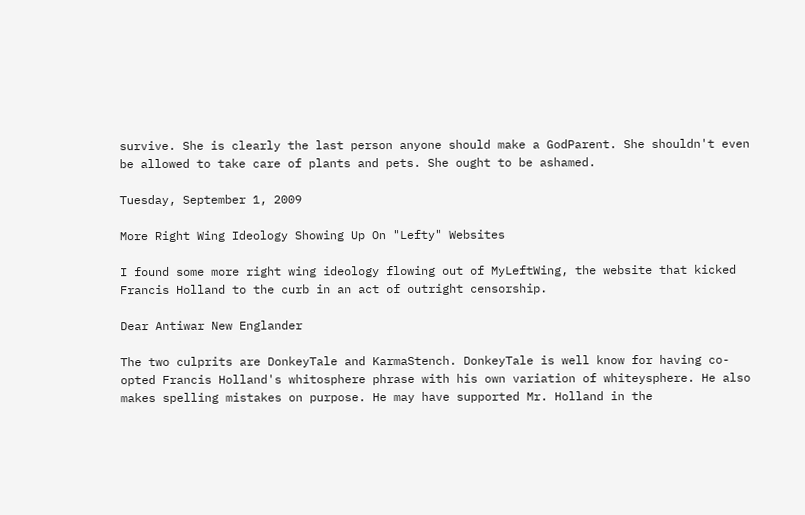survive. She is clearly the last person anyone should make a GodParent. She shouldn't even be allowed to take care of plants and pets. She ought to be ashamed.

Tuesday, September 1, 2009

More Right Wing Ideology Showing Up On "Lefty" Websites

I found some more right wing ideology flowing out of MyLeftWing, the website that kicked Francis Holland to the curb in an act of outright censorship.

Dear Antiwar New Englander

The two culprits are DonkeyTale and KarmaStench. DonkeyTale is well know for having co-opted Francis Holland's whitosphere phrase with his own variation of whiteysphere. He also makes spelling mistakes on purpose. He may have supported Mr. Holland in the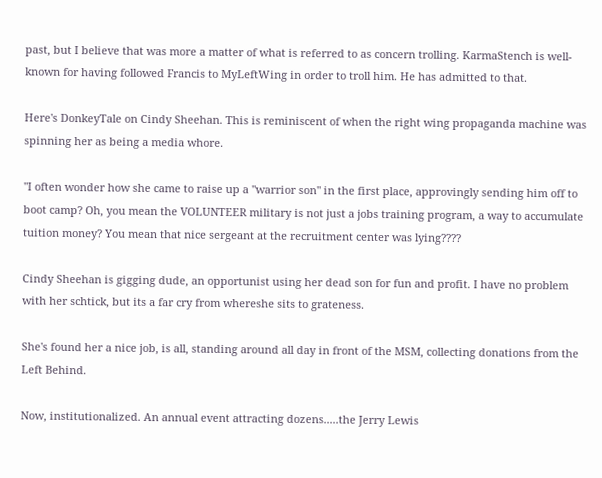past, but I believe that was more a matter of what is referred to as concern trolling. KarmaStench is well-known for having followed Francis to MyLeftWing in order to troll him. He has admitted to that.

Here's DonkeyTale on Cindy Sheehan. This is reminiscent of when the right wing propaganda machine was spinning her as being a media whore.

"I often wonder how she came to raise up a "warrior son" in the first place, approvingly sending him off to boot camp? Oh, you mean the VOLUNTEER military is not just a jobs training program, a way to accumulate tuition money? You mean that nice sergeant at the recruitment center was lying????

Cindy Sheehan is gigging dude, an opportunist using her dead son for fun and profit. I have no problem with her schtick, but its a far cry from whereshe sits to grateness.

She's found her a nice job, is all, standing around all day in front of the MSM, collecting donations from the Left Behind.

Now, institutionalized. An annual event attracting dozens.....the Jerry Lewis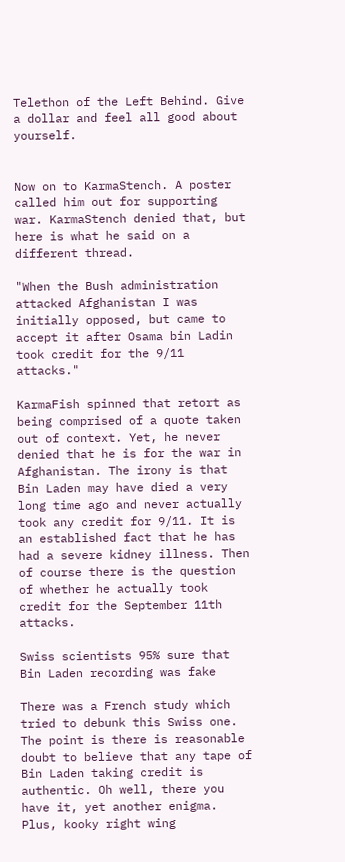Telethon of the Left Behind. Give a dollar and feel all good about yourself.


Now on to KarmaStench. A poster called him out for supporting war. KarmaStench denied that, but here is what he said on a different thread.

"When the Bush administration attacked Afghanistan I was initially opposed, but came to accept it after Osama bin Ladin took credit for the 9/11 attacks."

KarmaFish spinned that retort as being comprised of a quote taken out of context. Yet, he never denied that he is for the war in Afghanistan. The irony is that Bin Laden may have died a very long time ago and never actually took any credit for 9/11. It is an established fact that he has had a severe kidney illness. Then of course there is the question of whether he actually took credit for the September 11th attacks.

Swiss scientists 95% sure that Bin Laden recording was fake

There was a French study which tried to debunk this Swiss one. The point is there is reasonable doubt to believe that any tape of Bin Laden taking credit is authentic. Oh well, there you have it, yet another enigma. Plus, kooky right wing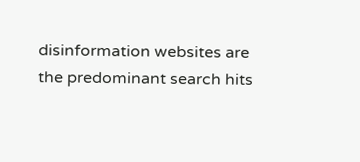disinformation websites are the predominant search hits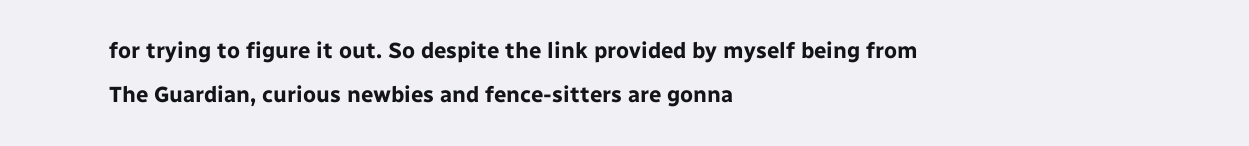for trying to figure it out. So despite the link provided by myself being from The Guardian, curious newbies and fence-sitters are gonna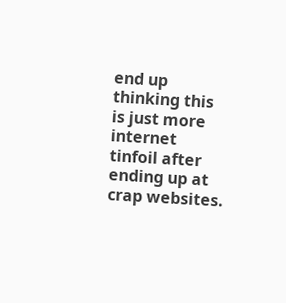end up thinking this is just more internet tinfoil after ending up at crap websites.